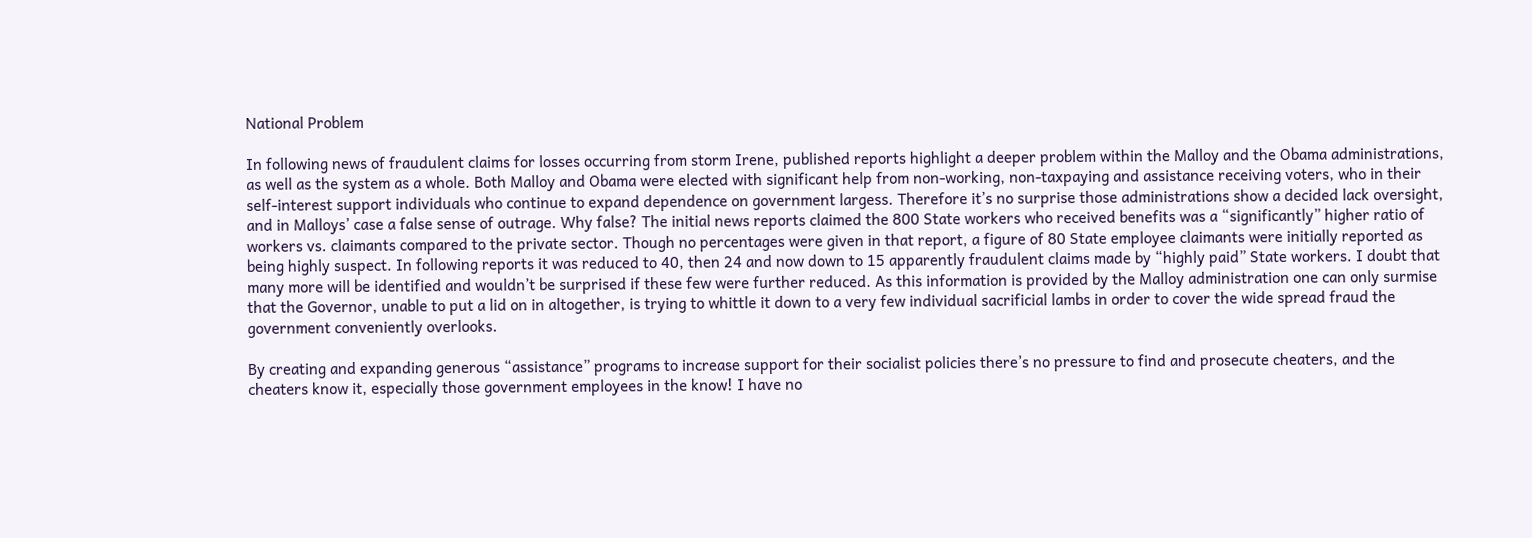National Problem

In following news of fraudulent claims for losses occurring from storm Irene, published reports highlight a deeper problem within the Malloy and the Obama administrations, as well as the system as a whole. Both Malloy and Obama were elected with significant help from non-working, non-taxpaying and assistance receiving voters, who in their self-interest support individuals who continue to expand dependence on government largess. Therefore it’s no surprise those administrations show a decided lack oversight, and in Malloys’ case a false sense of outrage. Why false? The initial news reports claimed the 800 State workers who received benefits was a “significantly” higher ratio of workers vs. claimants compared to the private sector. Though no percentages were given in that report, a figure of 80 State employee claimants were initially reported as being highly suspect. In following reports it was reduced to 40, then 24 and now down to 15 apparently fraudulent claims made by “highly paid” State workers. I doubt that many more will be identified and wouldn’t be surprised if these few were further reduced. As this information is provided by the Malloy administration one can only surmise that the Governor, unable to put a lid on in altogether, is trying to whittle it down to a very few individual sacrificial lambs in order to cover the wide spread fraud the government conveniently overlooks.

By creating and expanding generous “assistance” programs to increase support for their socialist policies there’s no pressure to find and prosecute cheaters, and the cheaters know it, especially those government employees in the know! I have no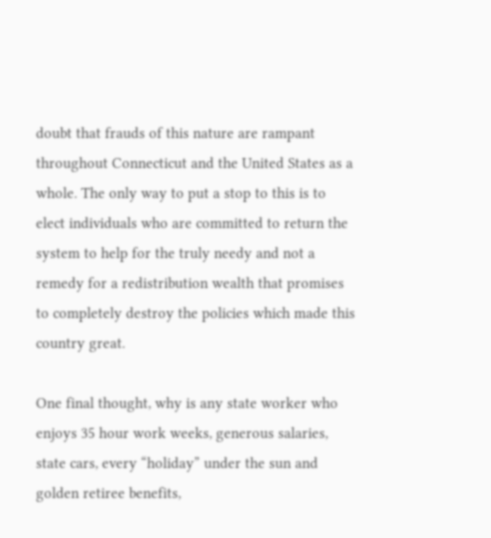doubt that frauds of this nature are rampant throughout Connecticut and the United States as a whole. The only way to put a stop to this is to elect individuals who are committed to return the system to help for the truly needy and not a remedy for a redistribution wealth that promises to completely destroy the policies which made this country great.

One final thought, why is any state worker who enjoys 35 hour work weeks, generous salaries, state cars, every “holiday” under the sun and golden retiree benefits,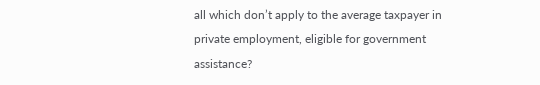all which don’t apply to the average taxpayer in private employment, eligible for government assistance?